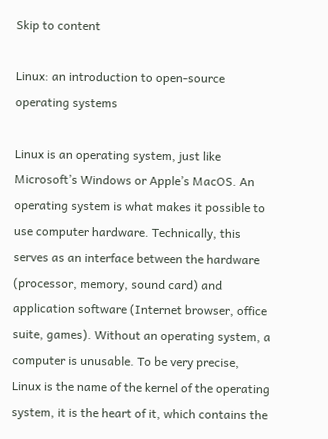Skip to content

Linux: an introduction to open-source operating systems

Linux is an operating system, just like Microsoft’s Windows or Apple’s MacOS. An operating system is what makes it possible to use computer hardware. Technically, this serves as an interface between the hardware (processor, memory, sound card) and application software (Internet browser, office suite, games). Without an operating system, a computer is unusable. To be very precise, Linux is the name of the kernel of the operating system, it is the heart of it, which contains the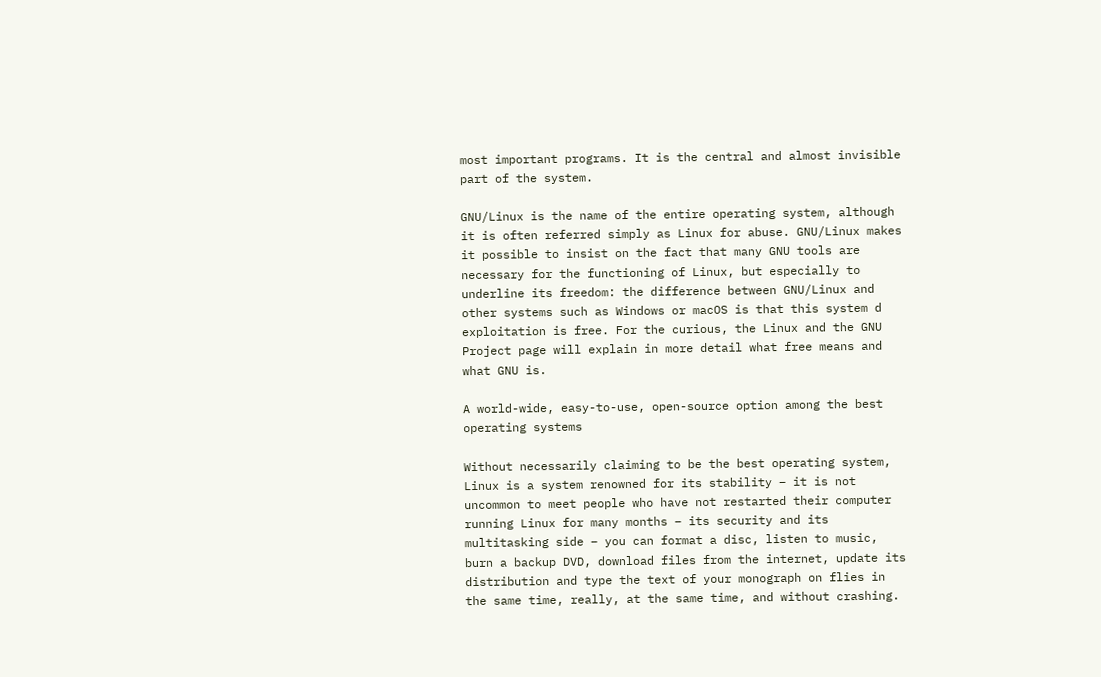most important programs. It is the central and almost invisible part of the system.

GNU/Linux is the name of the entire operating system, although it is often referred simply as Linux for abuse. GNU/Linux makes it possible to insist on the fact that many GNU tools are necessary for the functioning of Linux, but especially to underline its freedom: the difference between GNU/Linux and other systems such as Windows or macOS is that this system d exploitation is free. For the curious, the Linux and the GNU Project page will explain in more detail what free means and what GNU is.

A world-wide, easy-to-use, open-source option among the best operating systems

Without necessarily claiming to be the best operating system, Linux is a system renowned for its stability – it is not uncommon to meet people who have not restarted their computer running Linux for many months – its security and its multitasking side – you can format a disc, listen to music, burn a backup DVD, download files from the internet, update its distribution and type the text of your monograph on flies in the same time, really, at the same time, and without crashing.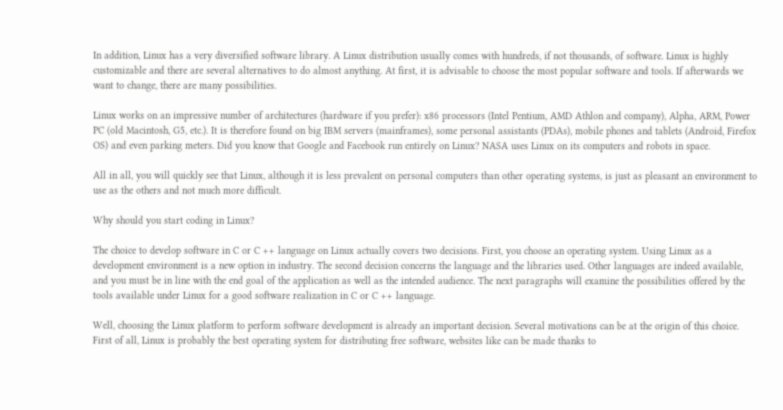In addition, Linux has a very diversified software library. A Linux distribution usually comes with hundreds, if not thousands, of software. Linux is highly customizable and there are several alternatives to do almost anything. At first, it is advisable to choose the most popular software and tools. If afterwards we want to change, there are many possibilities.

Linux works on an impressive number of architectures (hardware if you prefer): x86 processors (Intel Pentium, AMD Athlon and company), Alpha, ARM, Power PC (old Macintosh, G5, etc.). It is therefore found on big IBM servers (mainframes), some personal assistants (PDAs), mobile phones and tablets (Android, Firefox OS) and even parking meters. Did you know that Google and Facebook run entirely on Linux? NASA uses Linux on its computers and robots in space.

All in all, you will quickly see that Linux, although it is less prevalent on personal computers than other operating systems, is just as pleasant an environment to use as the others and not much more difficult.

Why should you start coding in Linux?

The choice to develop software in C or C ++ language on Linux actually covers two decisions. First, you choose an operating system. Using Linux as a development environment is a new option in industry. The second decision concerns the language and the libraries used. Other languages are indeed available, and you must be in line with the end goal of the application as well as the intended audience. The next paragraphs will examine the possibilities offered by the tools available under Linux for a good software realization in C or C ++ language.

Well, choosing the Linux platform to perform software development is already an important decision. Several motivations can be at the origin of this choice. First of all, Linux is probably the best operating system for distributing free software, websites like can be made thanks to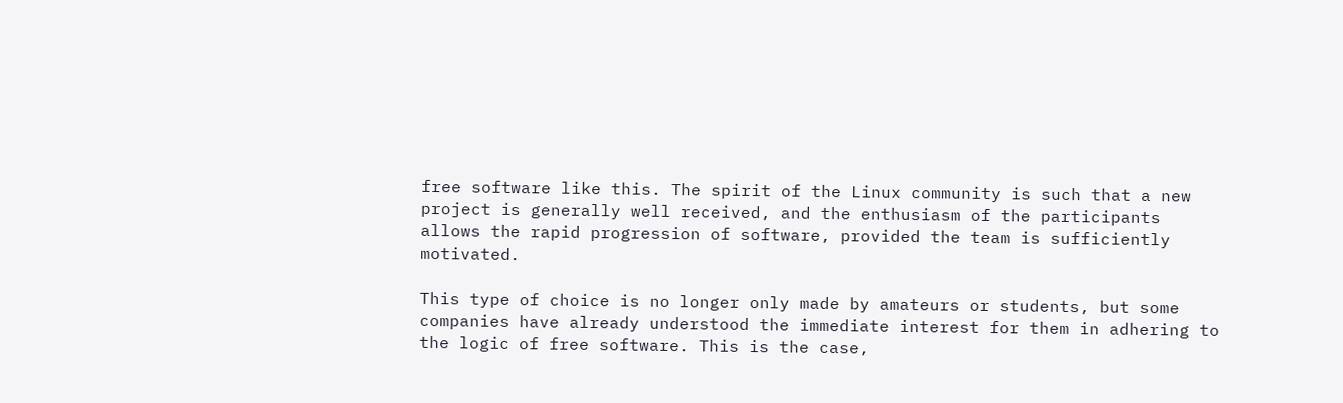free software like this. The spirit of the Linux community is such that a new project is generally well received, and the enthusiasm of the participants allows the rapid progression of software, provided the team is sufficiently motivated.

This type of choice is no longer only made by amateurs or students, but some companies have already understood the immediate interest for them in adhering to the logic of free software. This is the case,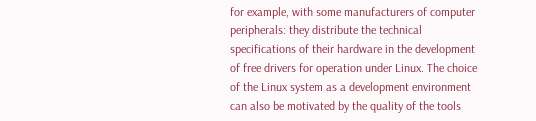for example, with some manufacturers of computer peripherals: they distribute the technical specifications of their hardware in the development of free drivers for operation under Linux. The choice of the Linux system as a development environment can also be motivated by the quality of the tools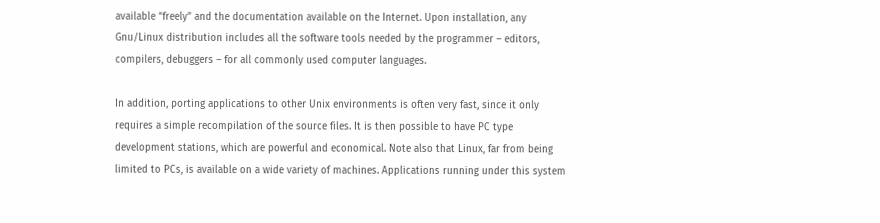available “freely” and the documentation available on the Internet. Upon installation, any Gnu/Linux distribution includes all the software tools needed by the programmer – editors, compilers, debuggers – for all commonly used computer languages.

In addition, porting applications to other Unix environments is often very fast, since it only requires a simple recompilation of the source files. It is then possible to have PC type development stations, which are powerful and economical. Note also that Linux, far from being limited to PCs, is available on a wide variety of machines. Applications running under this system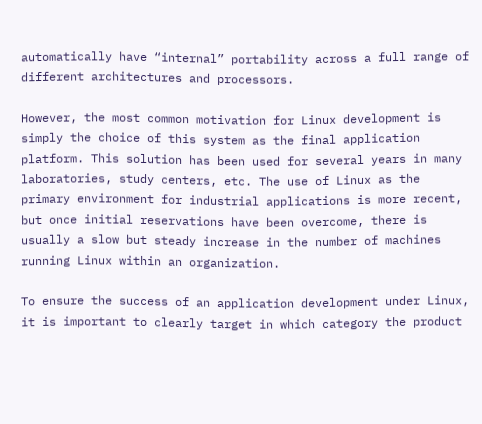automatically have “internal” portability across a full range of different architectures and processors.

However, the most common motivation for Linux development is simply the choice of this system as the final application platform. This solution has been used for several years in many laboratories, study centers, etc. The use of Linux as the primary environment for industrial applications is more recent, but once initial reservations have been overcome, there is usually a slow but steady increase in the number of machines running Linux within an organization.

To ensure the success of an application development under Linux, it is important to clearly target in which category the product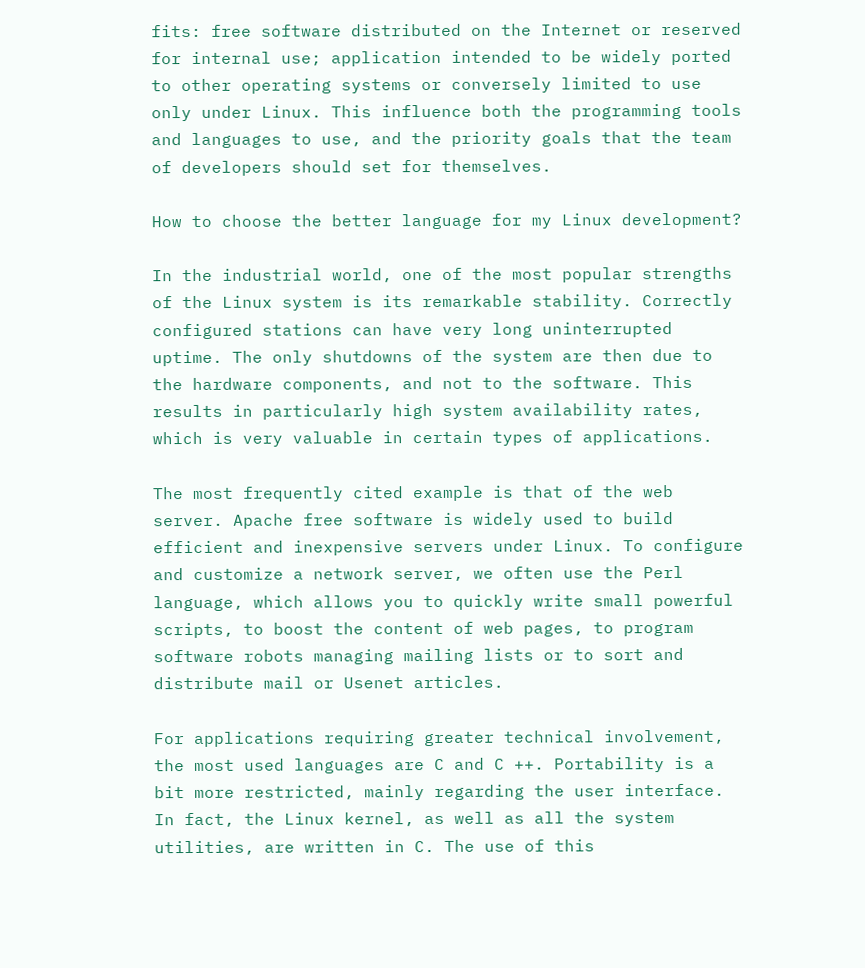fits: free software distributed on the Internet or reserved for internal use; application intended to be widely ported to other operating systems or conversely limited to use only under Linux. This influence both the programming tools and languages to use, and the priority goals that the team of developers should set for themselves.

How to choose the better language for my Linux development?

In the industrial world, one of the most popular strengths of the Linux system is its remarkable stability. Correctly configured stations can have very long uninterrupted uptime. The only shutdowns of the system are then due to the hardware components, and not to the software. This results in particularly high system availability rates, which is very valuable in certain types of applications.

The most frequently cited example is that of the web server. Apache free software is widely used to build efficient and inexpensive servers under Linux. To configure and customize a network server, we often use the Perl language, which allows you to quickly write small powerful scripts, to boost the content of web pages, to program software robots managing mailing lists or to sort and distribute mail or Usenet articles.

For applications requiring greater technical involvement, the most used languages are C and C ++. Portability is a bit more restricted, mainly regarding the user interface. In fact, the Linux kernel, as well as all the system utilities, are written in C. The use of this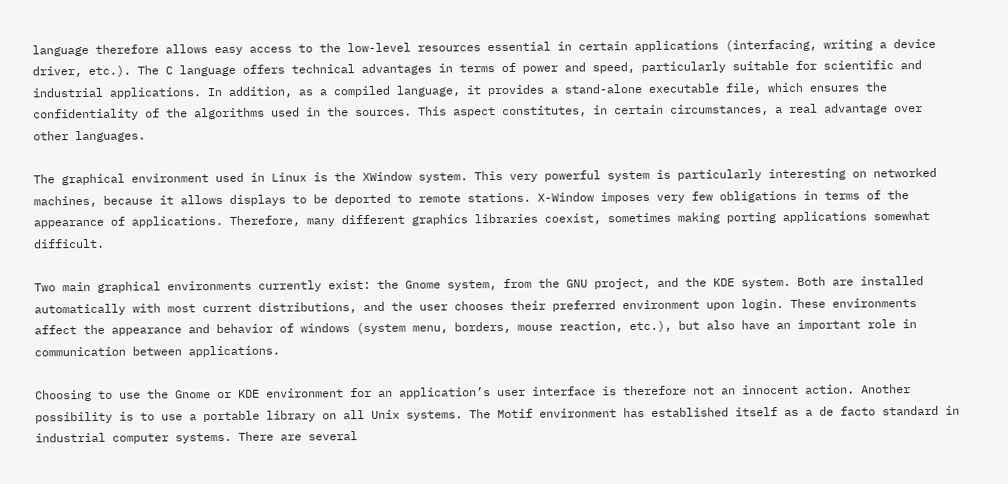language therefore allows easy access to the low-level resources essential in certain applications (interfacing, writing a device driver, etc.). The C language offers technical advantages in terms of power and speed, particularly suitable for scientific and industrial applications. In addition, as a compiled language, it provides a stand-alone executable file, which ensures the confidentiality of the algorithms used in the sources. This aspect constitutes, in certain circumstances, a real advantage over other languages.

The graphical environment used in Linux is the XWindow system. This very powerful system is particularly interesting on networked machines, because it allows displays to be deported to remote stations. X-Window imposes very few obligations in terms of the appearance of applications. Therefore, many different graphics libraries coexist, sometimes making porting applications somewhat difficult.

Two main graphical environments currently exist: the Gnome system, from the GNU project, and the KDE system. Both are installed automatically with most current distributions, and the user chooses their preferred environment upon login. These environments affect the appearance and behavior of windows (system menu, borders, mouse reaction, etc.), but also have an important role in communication between applications.

Choosing to use the Gnome or KDE environment for an application’s user interface is therefore not an innocent action. Another possibility is to use a portable library on all Unix systems. The Motif environment has established itself as a de facto standard in industrial computer systems. There are several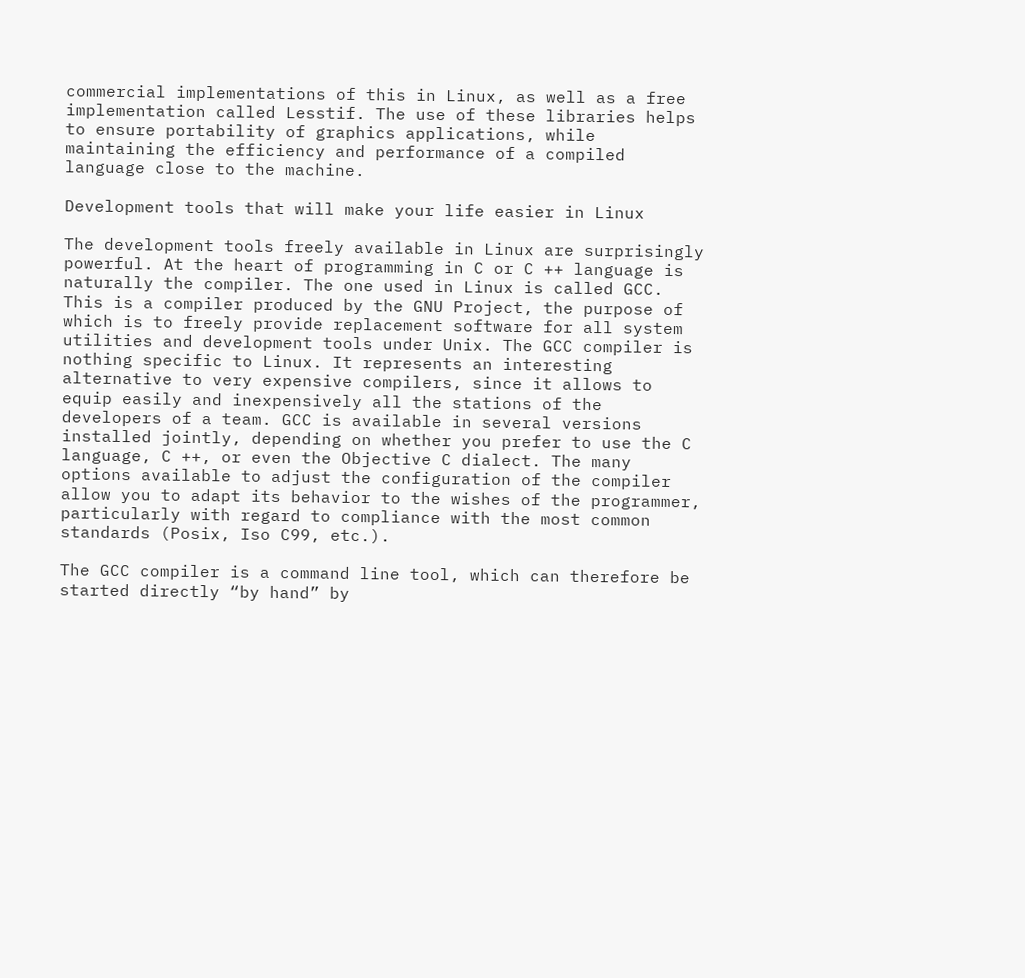commercial implementations of this in Linux, as well as a free implementation called Lesstif. The use of these libraries helps to ensure portability of graphics applications, while maintaining the efficiency and performance of a compiled language close to the machine.

Development tools that will make your life easier in Linux

The development tools freely available in Linux are surprisingly powerful. At the heart of programming in C or C ++ language is naturally the compiler. The one used in Linux is called GCC. This is a compiler produced by the GNU Project, the purpose of which is to freely provide replacement software for all system utilities and development tools under Unix. The GCC compiler is nothing specific to Linux. It represents an interesting alternative to very expensive compilers, since it allows to equip easily and inexpensively all the stations of the developers of a team. GCC is available in several versions installed jointly, depending on whether you prefer to use the C language, C ++, or even the Objective C dialect. The many options available to adjust the configuration of the compiler allow you to adapt its behavior to the wishes of the programmer, particularly with regard to compliance with the most common standards (Posix, Iso C99, etc.).

The GCC compiler is a command line tool, which can therefore be started directly “by hand” by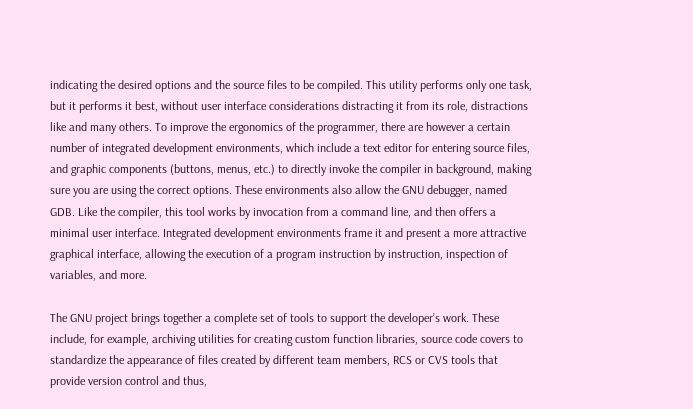indicating the desired options and the source files to be compiled. This utility performs only one task, but it performs it best, without user interface considerations distracting it from its role, distractions like and many others. To improve the ergonomics of the programmer, there are however a certain number of integrated development environments, which include a text editor for entering source files, and graphic components (buttons, menus, etc.) to directly invoke the compiler in background, making sure you are using the correct options. These environments also allow the GNU debugger, named GDB. Like the compiler, this tool works by invocation from a command line, and then offers a minimal user interface. Integrated development environments frame it and present a more attractive graphical interface, allowing the execution of a program instruction by instruction, inspection of variables, and more.

The GNU project brings together a complete set of tools to support the developer’s work. These include, for example, archiving utilities for creating custom function libraries, source code covers to standardize the appearance of files created by different team members, RCS or CVS tools that provide version control and thus,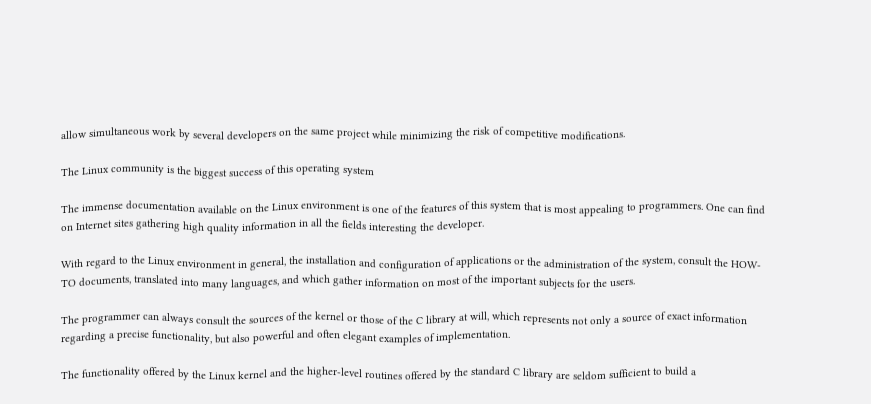allow simultaneous work by several developers on the same project while minimizing the risk of competitive modifications.

The Linux community is the biggest success of this operating system

The immense documentation available on the Linux environment is one of the features of this system that is most appealing to programmers. One can find on Internet sites gathering high quality information in all the fields interesting the developer.

With regard to the Linux environment in general, the installation and configuration of applications or the administration of the system, consult the HOW-TO documents, translated into many languages, and which gather information on most of the important subjects for the users.

The programmer can always consult the sources of the kernel or those of the C library at will, which represents not only a source of exact information regarding a precise functionality, but also powerful and often elegant examples of implementation.

The functionality offered by the Linux kernel and the higher-level routines offered by the standard C library are seldom sufficient to build a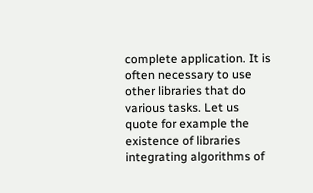complete application. It is often necessary to use other libraries that do various tasks. Let us quote for example the existence of libraries integrating algorithms of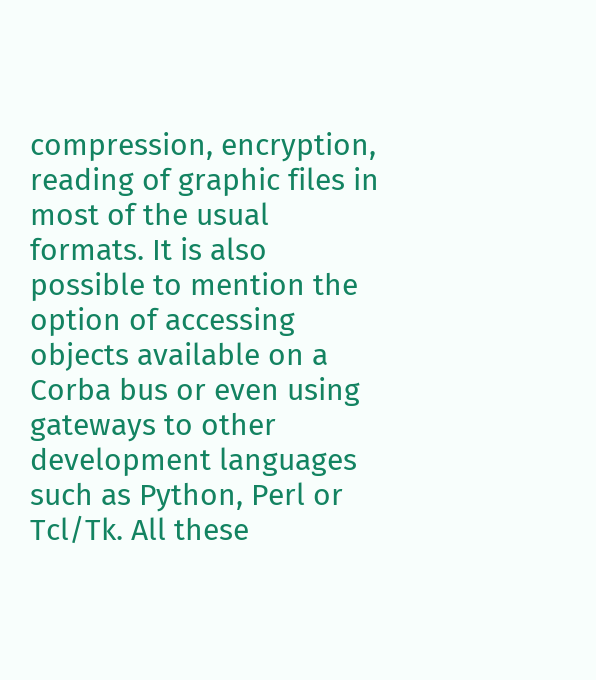compression, encryption, reading of graphic files in most of the usual formats. It is also possible to mention the option of accessing objects available on a Corba bus or even using gateways to other development languages such as Python, Perl or Tcl/Tk. All these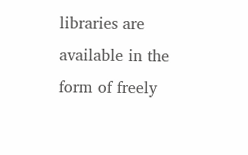libraries are available in the form of freely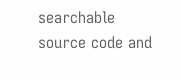searchable source code and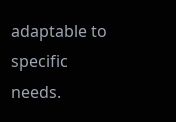adaptable to specific needs.